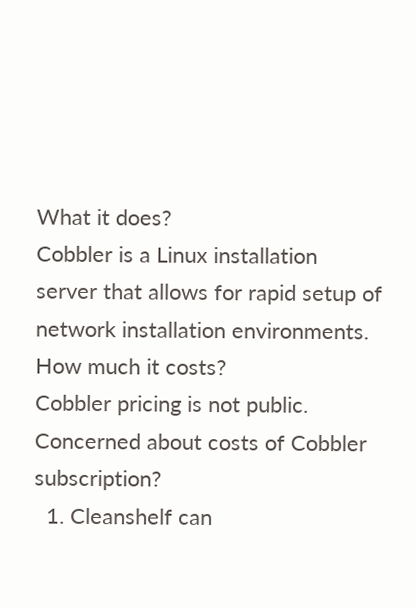What it does?
Cobbler is a Linux installation server that allows for rapid setup of network installation environments.
How much it costs?
Cobbler pricing is not public.
Concerned about costs of Cobbler subscription?
  1. Cleanshelf can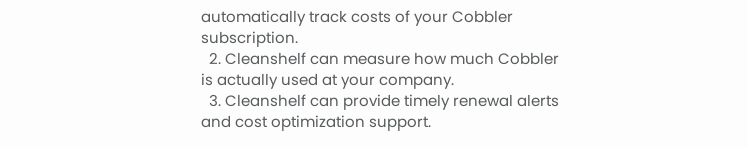automatically track costs of your Cobbler subscription.
  2. Cleanshelf can measure how much Cobbler is actually used at your company.
  3. Cleanshelf can provide timely renewal alerts and cost optimization support.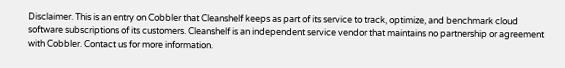Disclaimer. This is an entry on Cobbler that Cleanshelf keeps as part of its service to track, optimize, and benchmark cloud software subscriptions of its customers. Cleanshelf is an independent service vendor that maintains no partnership or agreement with Cobbler. Contact us for more information.